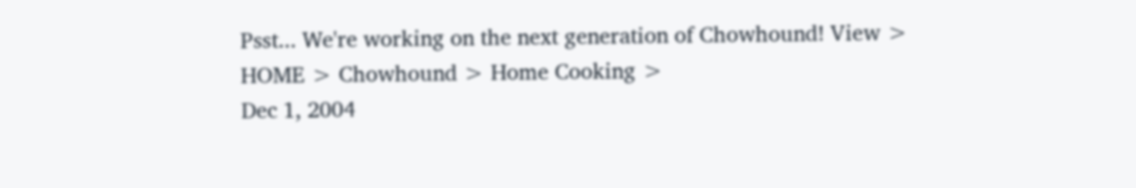Psst... We're working on the next generation of Chowhound! View >
HOME > Chowhound > Home Cooking >
Dec 1, 2004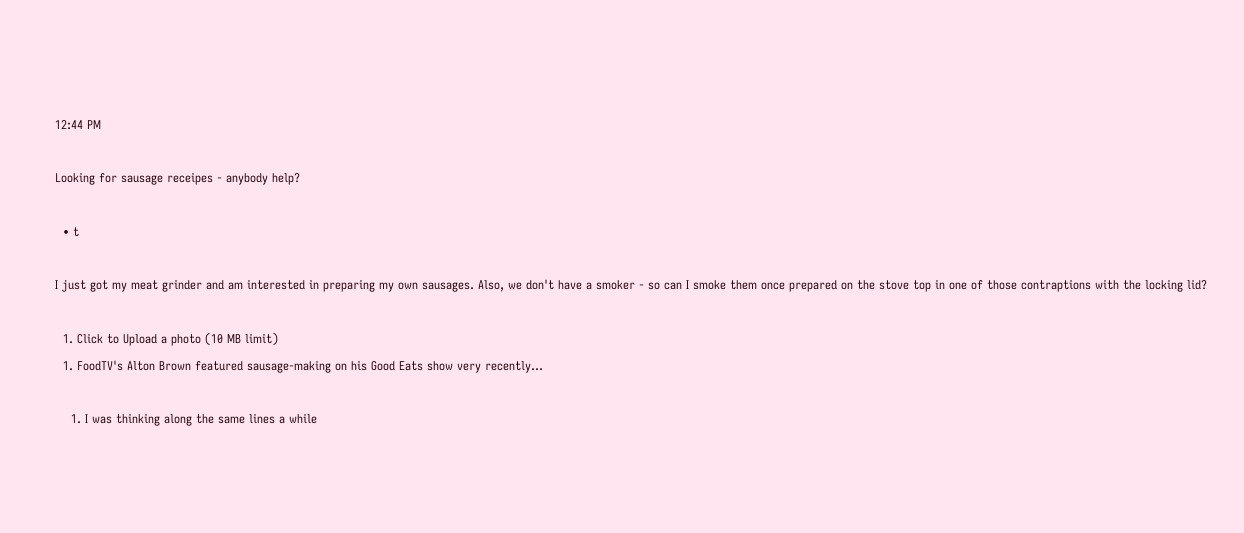12:44 PM

Looking for sausage receipes - anybody help?

  • t

I just got my meat grinder and am interested in preparing my own sausages. Also, we don't have a smoker - so can I smoke them once prepared on the stove top in one of those contraptions with the locking lid?

  1. Click to Upload a photo (10 MB limit)
  1. FoodTV's Alton Brown featured sausage-making on his Good Eats show very recently...

    1. I was thinking along the same lines a while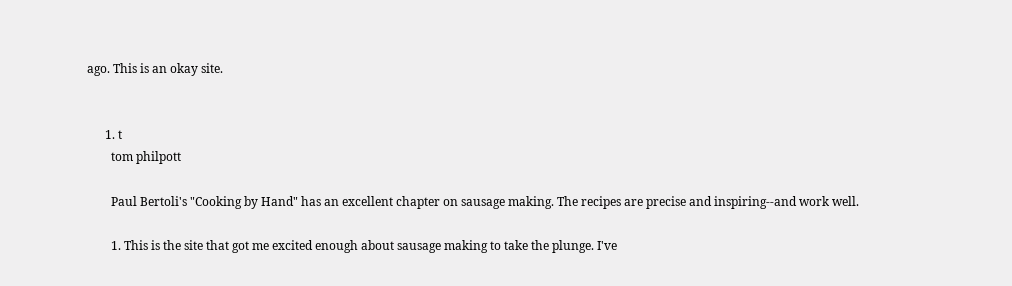ago. This is an okay site.


      1. t
        tom philpott

        Paul Bertoli's "Cooking by Hand" has an excellent chapter on sausage making. The recipes are precise and inspiring--and work well.

        1. This is the site that got me excited enough about sausage making to take the plunge. I've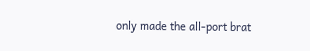only made the all-port brat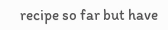recipe so far but have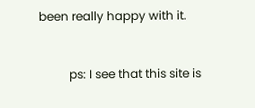been really happy with it.


          ps: I see that this site is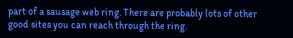part of a sausage web ring. There are probably lots of other good sites you can reach through the ring.